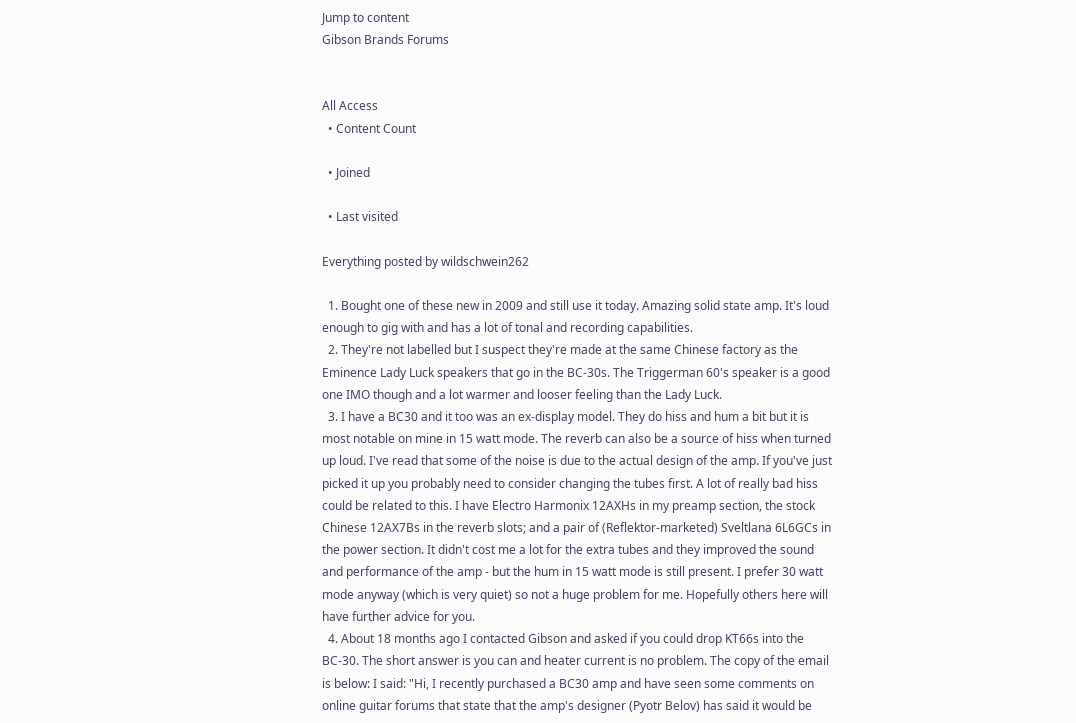Jump to content
Gibson Brands Forums


All Access
  • Content Count

  • Joined

  • Last visited

Everything posted by wildschwein262

  1. Bought one of these new in 2009 and still use it today. Amazing solid state amp. It's loud enough to gig with and has a lot of tonal and recording capabilities.
  2. They're not labelled but I suspect they're made at the same Chinese factory as the Eminence Lady Luck speakers that go in the BC-30s. The Triggerman 60's speaker is a good one IMO though and a lot warmer and looser feeling than the Lady Luck.
  3. I have a BC30 and it too was an ex-display model. They do hiss and hum a bit but it is most notable on mine in 15 watt mode. The reverb can also be a source of hiss when turned up loud. I've read that some of the noise is due to the actual design of the amp. If you've just picked it up you probably need to consider changing the tubes first. A lot of really bad hiss could be related to this. I have Electro Harmonix 12AXHs in my preamp section, the stock Chinese 12AX7Bs in the reverb slots; and a pair of (Reflektor-marketed) Sveltlana 6L6GCs in the power section. It didn't cost me a lot for the extra tubes and they improved the sound and performance of the amp - but the hum in 15 watt mode is still present. I prefer 30 watt mode anyway (which is very quiet) so not a huge problem for me. Hopefully others here will have further advice for you.
  4. About 18 months ago I contacted Gibson and asked if you could drop KT66s into the BC-30. The short answer is you can and heater current is no problem. The copy of the email is below: I said: "Hi, I recently purchased a BC30 amp and have seen some comments on online guitar forums that state that the amp's designer (Pyotr Belov) has said it would be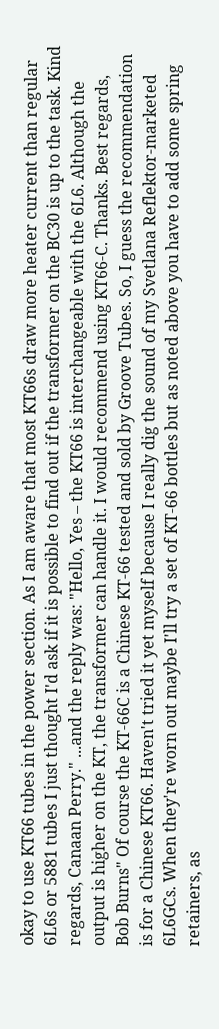okay to use KT66 tubes in the power section. As I am aware that most KT66s draw more heater current than regular 6L6s or 5881 tubes I just thought I'd ask if it is possible to find out if the transformer on the BC30 is up to the task. Kind regards, Canaan Perry." ...and the reply was: "Hello, Yes – the KT66 is interchangeable with the 6L6. Although the output is higher on the KT, the transformer can handle it. I would recommend using KT66-C. Thanks. Best regards, Bob Burns" Of course the KT-66C is a Chinese KT-66 tested and sold by Groove Tubes. So, I guess the recommendation is for a Chinese KT66. Haven't tried it yet myself because I really dig the sound of my Svetlana Reflektor-marketed 6L6GCs. When they're worn out maybe I'll try a set of KT-66 bottles but as noted above you have to add some spring retainers, as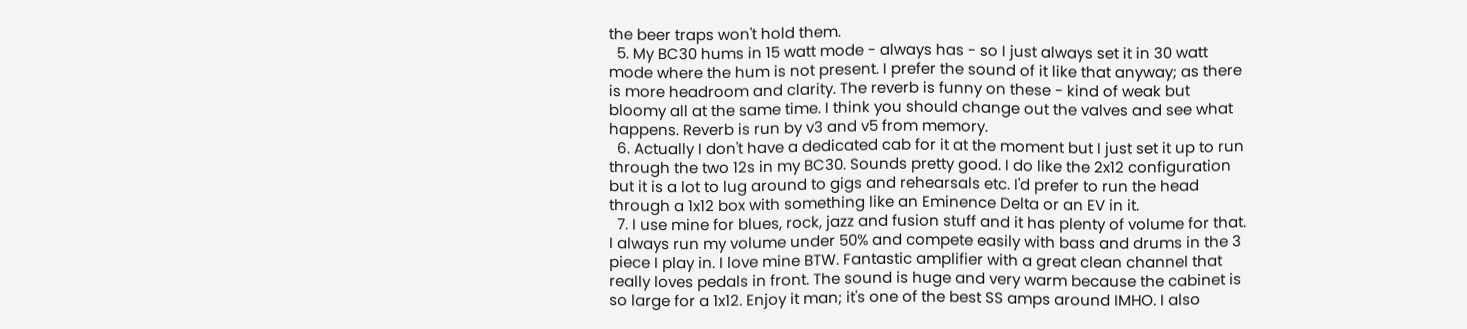the beer traps won't hold them.
  5. My BC30 hums in 15 watt mode - always has - so I just always set it in 30 watt mode where the hum is not present. I prefer the sound of it like that anyway; as there is more headroom and clarity. The reverb is funny on these - kind of weak but bloomy all at the same time. I think you should change out the valves and see what happens. Reverb is run by v3 and v5 from memory.
  6. Actually I don't have a dedicated cab for it at the moment but I just set it up to run through the two 12s in my BC30. Sounds pretty good. I do like the 2x12 configuration but it is a lot to lug around to gigs and rehearsals etc. I'd prefer to run the head through a 1x12 box with something like an Eminence Delta or an EV in it.
  7. I use mine for blues, rock, jazz and fusion stuff and it has plenty of volume for that. I always run my volume under 50% and compete easily with bass and drums in the 3 piece I play in. I love mine BTW. Fantastic amplifier with a great clean channel that really loves pedals in front. The sound is huge and very warm because the cabinet is so large for a 1x12. Enjoy it man; it's one of the best SS amps around IMHO. I also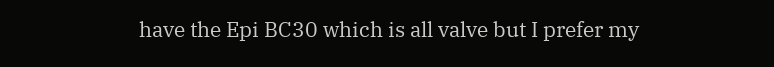have the Epi BC30 which is all valve but I prefer my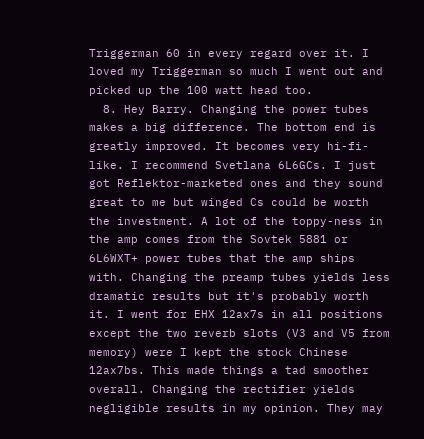Triggerman 60 in every regard over it. I loved my Triggerman so much I went out and picked up the 100 watt head too.
  8. Hey Barry. Changing the power tubes makes a big difference. The bottom end is greatly improved. It becomes very hi-fi-like. I recommend Svetlana 6L6GCs. I just got Reflektor-marketed ones and they sound great to me but winged Cs could be worth the investment. A lot of the toppy-ness in the amp comes from the Sovtek 5881 or 6L6WXT+ power tubes that the amp ships with. Changing the preamp tubes yields less dramatic results but it's probably worth it. I went for EHX 12ax7s in all positions except the two reverb slots (V3 and V5 from memory) were I kept the stock Chinese 12ax7bs. This made things a tad smoother overall. Changing the rectifier yields negligible results in my opinion. They may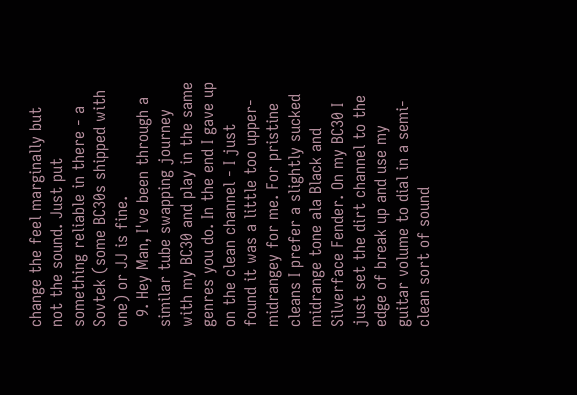change the feel marginally but not the sound. Just put something reliable in there - a Sovtek (some BC30s shipped with one) or JJ is fine.
  9. Hey Man, I've been through a similar tube swapping journey with my BC30 and play in the same genres you do. In the end I gave up on the clean channel - I just found it was a little too upper-midrangey for me. For pristine cleans I prefer a slightly sucked midrange tone ala Black and Silverface Fender. On my BC30 I just set the dirt channel to the edge of break up and use my guitar volume to dial in a semi-clean sort of sound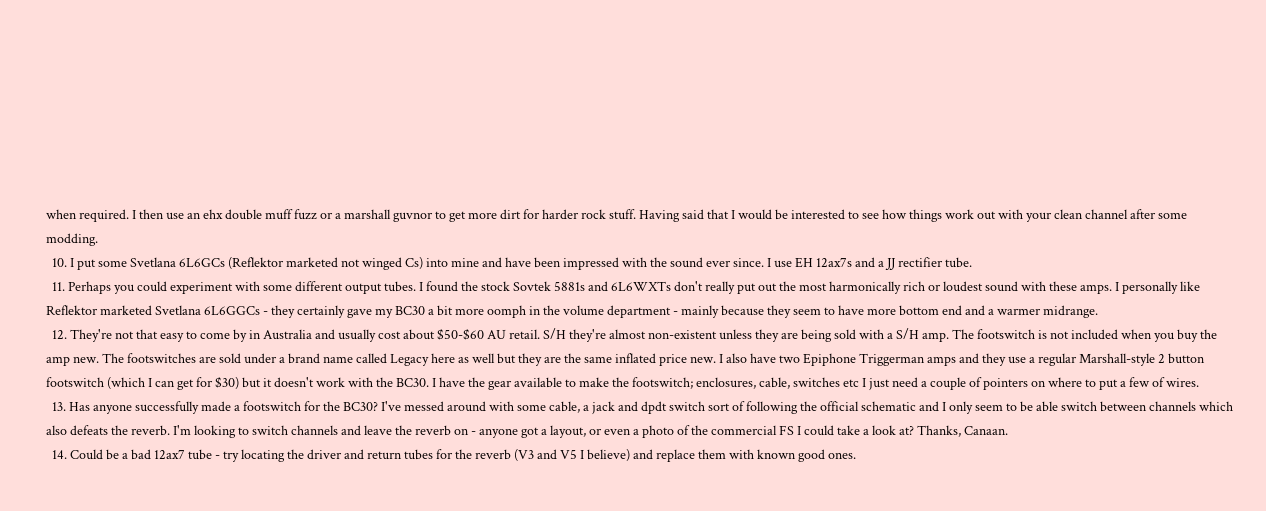when required. I then use an ehx double muff fuzz or a marshall guvnor to get more dirt for harder rock stuff. Having said that I would be interested to see how things work out with your clean channel after some modding.
  10. I put some Svetlana 6L6GCs (Reflektor marketed not winged Cs) into mine and have been impressed with the sound ever since. I use EH 12ax7s and a JJ rectifier tube.
  11. Perhaps you could experiment with some different output tubes. I found the stock Sovtek 5881s and 6L6WXTs don't really put out the most harmonically rich or loudest sound with these amps. I personally like Reflektor marketed Svetlana 6L6GGCs - they certainly gave my BC30 a bit more oomph in the volume department - mainly because they seem to have more bottom end and a warmer midrange.
  12. They're not that easy to come by in Australia and usually cost about $50-$60 AU retail. S/H they're almost non-existent unless they are being sold with a S/H amp. The footswitch is not included when you buy the amp new. The footswitches are sold under a brand name called Legacy here as well but they are the same inflated price new. I also have two Epiphone Triggerman amps and they use a regular Marshall-style 2 button footswitch (which I can get for $30) but it doesn't work with the BC30. I have the gear available to make the footswitch; enclosures, cable, switches etc I just need a couple of pointers on where to put a few of wires.
  13. Has anyone successfully made a footswitch for the BC30? I've messed around with some cable, a jack and dpdt switch sort of following the official schematic and I only seem to be able switch between channels which also defeats the reverb. I'm looking to switch channels and leave the reverb on - anyone got a layout, or even a photo of the commercial FS I could take a look at? Thanks, Canaan.
  14. Could be a bad 12ax7 tube - try locating the driver and return tubes for the reverb (V3 and V5 I believe) and replace them with known good ones.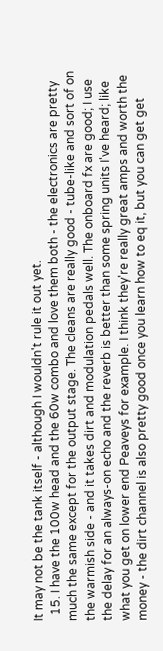It may not be the tank itself - although I wouldn't rule it out yet.
  15. I have the 100w head and the 60w combo and love them both - the electronics are pretty much the same except for the output stage. The cleans are really good - tube-like and sort of on the warmish side - and it takes dirt and modulation pedals well. The onboard fx are good; I use the delay for an always-on echo and the reverb is better than some spring units I've heard; like what you get on lower end Peaveys for example. I think they're really great amps and worth the money - the dirt channel is also pretty good once you learn how to eq it, but you can get get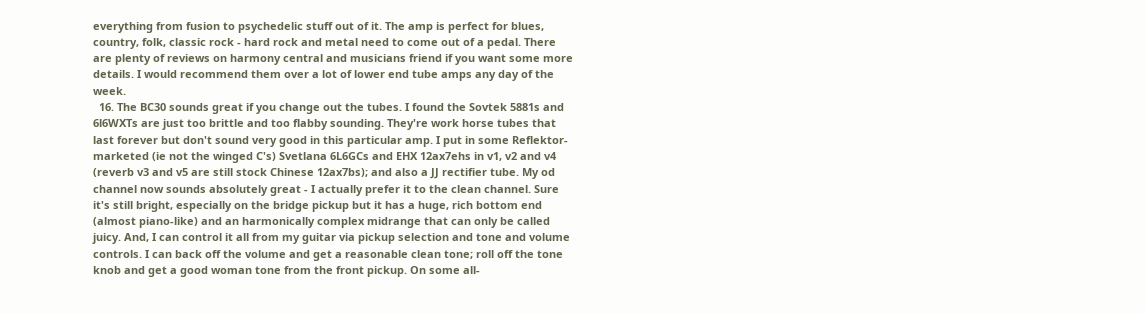everything from fusion to psychedelic stuff out of it. The amp is perfect for blues, country, folk, classic rock - hard rock and metal need to come out of a pedal. There are plenty of reviews on harmony central and musicians friend if you want some more details. I would recommend them over a lot of lower end tube amps any day of the week.
  16. The BC30 sounds great if you change out the tubes. I found the Sovtek 5881s and 6l6WXTs are just too brittle and too flabby sounding. They're work horse tubes that last forever but don't sound very good in this particular amp. I put in some Reflektor-marketed (ie not the winged C's) Svetlana 6L6GCs and EHX 12ax7ehs in v1, v2 and v4 (reverb v3 and v5 are still stock Chinese 12ax7bs); and also a JJ rectifier tube. My od channel now sounds absolutely great - I actually prefer it to the clean channel. Sure it's still bright, especially on the bridge pickup but it has a huge, rich bottom end (almost piano-like) and an harmonically complex midrange that can only be called juicy. And, I can control it all from my guitar via pickup selection and tone and volume controls. I can back off the volume and get a reasonable clean tone; roll off the tone knob and get a good woman tone from the front pickup. On some all-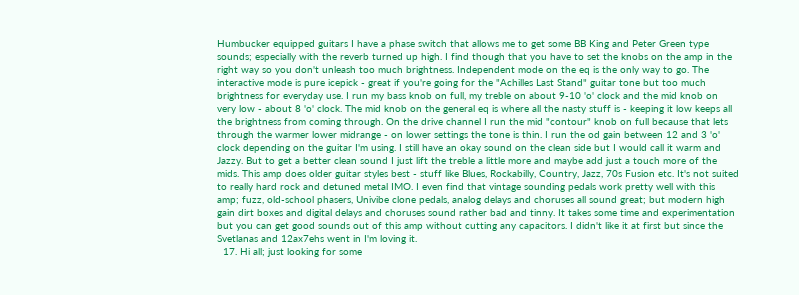Humbucker equipped guitars I have a phase switch that allows me to get some BB King and Peter Green type sounds; especially with the reverb turned up high. I find though that you have to set the knobs on the amp in the right way so you don't unleash too much brightness. Independent mode on the eq is the only way to go. The interactive mode is pure icepick - great if you're going for the "Achilles Last Stand" guitar tone but too much brightness for everyday use. I run my bass knob on full, my treble on about 9-10 'o' clock and the mid knob on very low - about 8 'o' clock. The mid knob on the general eq is where all the nasty stuff is - keeping it low keeps all the brightness from coming through. On the drive channel I run the mid "contour" knob on full because that lets through the warmer lower midrange - on lower settings the tone is thin. I run the od gain between 12 and 3 'o' clock depending on the guitar I'm using. I still have an okay sound on the clean side but I would call it warm and Jazzy. But to get a better clean sound I just lift the treble a little more and maybe add just a touch more of the mids. This amp does older guitar styles best - stuff like Blues, Rockabilly, Country, Jazz, 70s Fusion etc. It's not suited to really hard rock and detuned metal IMO. I even find that vintage sounding pedals work pretty well with this amp; fuzz, old-school phasers, Univibe clone pedals, analog delays and choruses all sound great; but modern high gain dirt boxes and digital delays and choruses sound rather bad and tinny. It takes some time and experimentation but you can get good sounds out of this amp without cutting any capacitors. I didn't like it at first but since the Svetlanas and 12ax7ehs went in I'm loving it.
  17. Hi all; just looking for some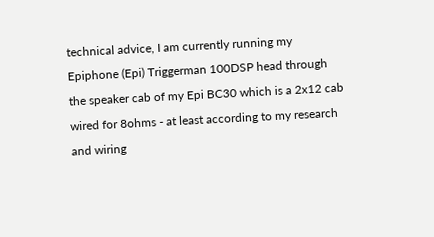technical advice, I am currently running my Epiphone (Epi) Triggerman 100DSP head through the speaker cab of my Epi BC30 which is a 2x12 cab wired for 8ohms - at least according to my research and wiring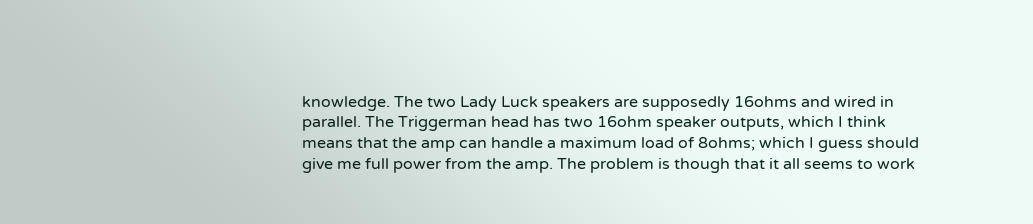knowledge. The two Lady Luck speakers are supposedly 16ohms and wired in parallel. The Triggerman head has two 16ohm speaker outputs, which I think means that the amp can handle a maximum load of 8ohms; which I guess should give me full power from the amp. The problem is though that it all seems to work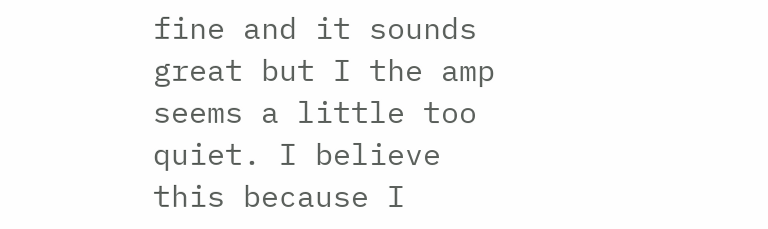fine and it sounds great but I the amp seems a little too quiet. I believe this because I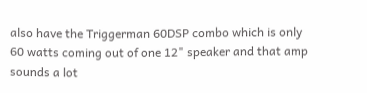also have the Triggerman 60DSP combo which is only 60 watts coming out of one 12" speaker and that amp sounds a lot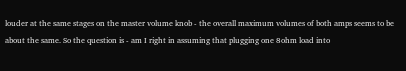louder at the same stages on the master volume knob - the overall maximum volumes of both amps seems to be about the same. So the question is - am I right in assuming that plugging one 8ohm load into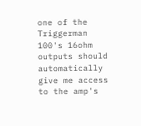one of the Triggerman 100's 16ohm outputs should automatically give me access to the amp's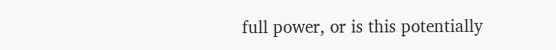full power, or is this potentially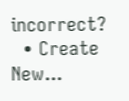incorrect?
  • Create New...